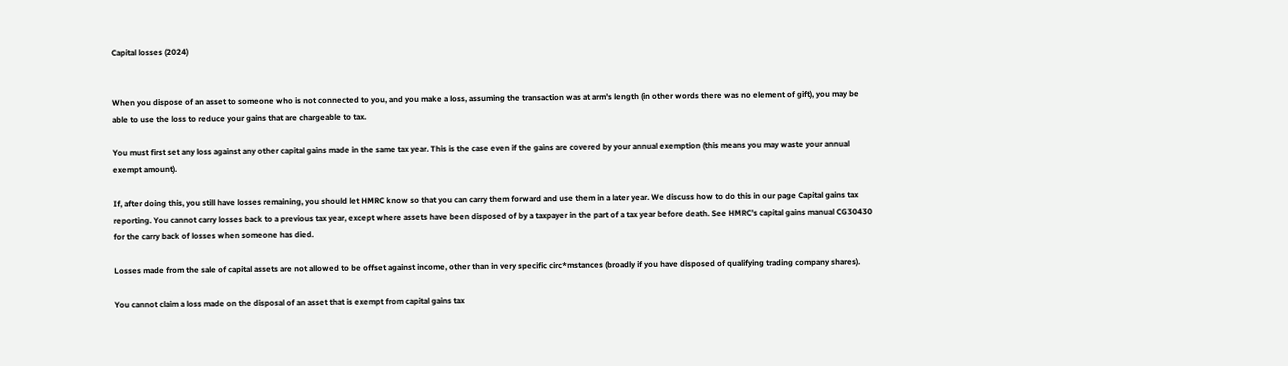Capital losses (2024)


When you dispose of an asset to someone who is not connected to you, and you make a loss, assuming the transaction was at arm’s length (in other words there was no element of gift), you may be able to use the loss to reduce your gains that are chargeable to tax.

You must first set any loss against any other capital gains made in the same tax year. This is the case even if the gains are covered by your annual exemption (this means you may waste your annual exempt amount).

If, after doing this, you still have losses remaining, you should let HMRC know so that you can carry them forward and use them in a later year. We discuss how to do this in our page Capital gains tax reporting. You cannot carry losses back to a previous tax year, except where assets have been disposed of by a taxpayer in the part of a tax year before death. See HMRC’s capital gains manual CG30430 for the carry back of losses when someone has died.

Losses made from the sale of capital assets are not allowed to be offset against income, other than in very specific circ*mstances (broadly if you have disposed of qualifying trading company shares).

You cannot claim a loss made on the disposal of an asset that is exempt from capital gains tax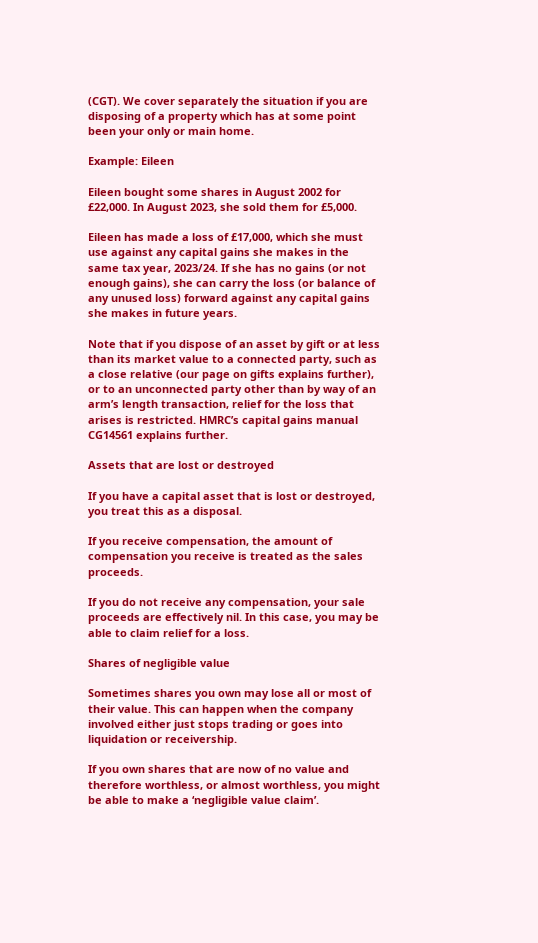(CGT). We cover separately the situation if you are disposing of a property which has at some point been your only or main home.

Example: Eileen

Eileen bought some shares in August 2002 for £22,000. In August 2023, she sold them for £5,000.

Eileen has made a loss of £17,000, which she must use against any capital gains she makes in the same tax year, 2023/24. If she has no gains (or not enough gains), she can carry the loss (or balance of any unused loss) forward against any capital gains she makes in future years.

Note that if you dispose of an asset by gift or at less than its market value to a connected party, such as a close relative (our page on gifts explains further), or to an unconnected party other than by way of an arm’s length transaction, relief for the loss that arises is restricted. HMRC’s capital gains manual CG14561 explains further.

Assets that are lost or destroyed

If you have a capital asset that is lost or destroyed, you treat this as a disposal.

If you receive compensation, the amount of compensation you receive is treated as the sales proceeds.

If you do not receive any compensation, your sale proceeds are effectively nil. In this case, you may be able to claim relief for a loss.

Shares of negligible value

Sometimes shares you own may lose all or most of their value. This can happen when the company involved either just stops trading or goes into liquidation or receivership.

If you own shares that are now of no value and therefore worthless, or almost worthless, you might be able to make a ‘negligible value claim’.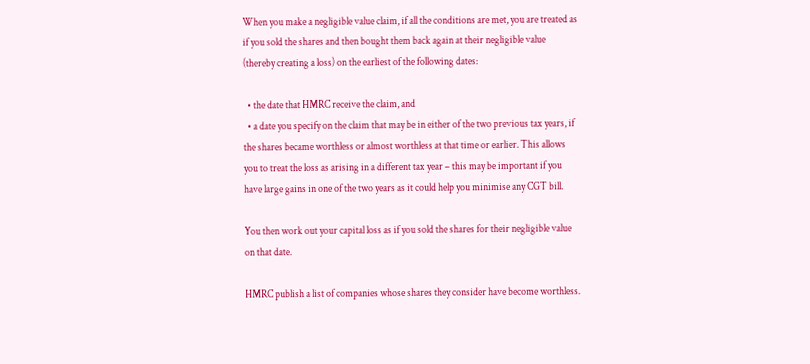When you make a negligible value claim, if all the conditions are met, you are treated as if you sold the shares and then bought them back again at their negligible value (thereby creating a loss) on the earliest of the following dates:

  • the date that HMRC receive the claim, and
  • a date you specify on the claim that may be in either of the two previous tax years, if the shares became worthless or almost worthless at that time or earlier. This allows you to treat the loss as arising in a different tax year – this may be important if you have large gains in one of the two years as it could help you minimise any CGT bill.

You then work out your capital loss as if you sold the shares for their negligible value on that date.

HMRC publish a list of companies whose shares they consider have become worthless.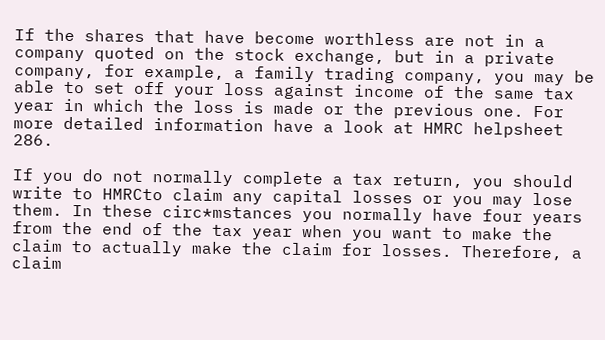If the shares that have become worthless are not in a company quoted on the stock exchange, but in a private company, for example, a family trading company, you may be able to set off your loss against income of the same tax year in which the loss is made or the previous one. For more detailed information have a look at HMRC helpsheet 286.

If you do not normally complete a tax return, you should write to HMRCto claim any capital losses or you may lose them. In these circ*mstances you normally have four years from the end of the tax year when you want to make the claim to actually make the claim for losses. Therefore, a claim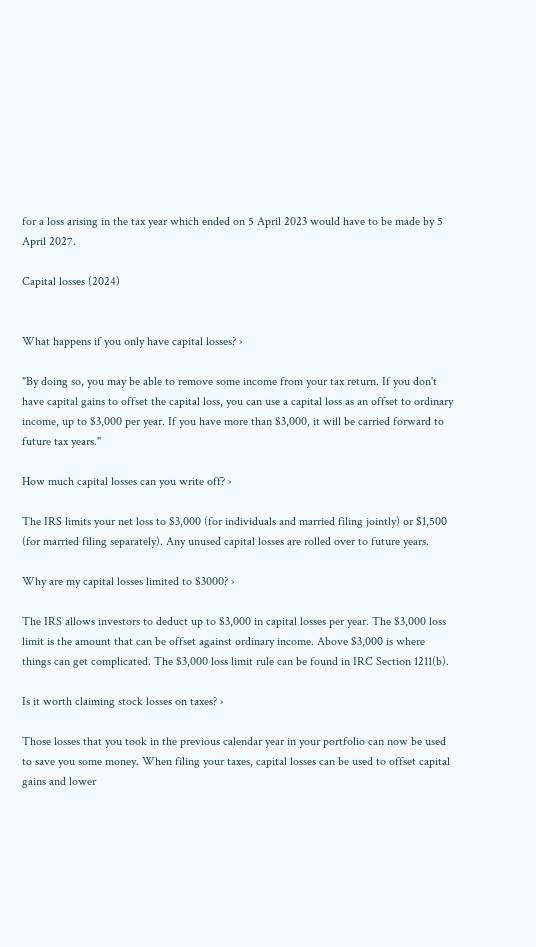for a loss arising in the tax year which ended on 5 April 2023 would have to be made by 5 April 2027.

Capital losses (2024)


What happens if you only have capital losses? ›

"By doing so, you may be able to remove some income from your tax return. If you don't have capital gains to offset the capital loss, you can use a capital loss as an offset to ordinary income, up to $3,000 per year. If you have more than $3,000, it will be carried forward to future tax years."

How much capital losses can you write off? ›

The IRS limits your net loss to $3,000 (for individuals and married filing jointly) or $1,500 (for married filing separately). Any unused capital losses are rolled over to future years.

Why are my capital losses limited to $3000? ›

The IRS allows investors to deduct up to $3,000 in capital losses per year. The $3,000 loss limit is the amount that can be offset against ordinary income. Above $3,000 is where things can get complicated. The $3,000 loss limit rule can be found in IRC Section 1211(b).

Is it worth claiming stock losses on taxes? ›

Those losses that you took in the previous calendar year in your portfolio can now be used to save you some money. When filing your taxes, capital losses can be used to offset capital gains and lower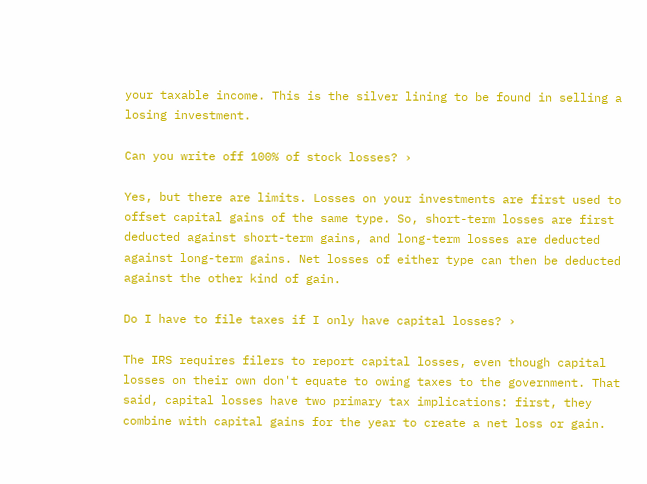your taxable income. This is the silver lining to be found in selling a losing investment.

Can you write off 100% of stock losses? ›

Yes, but there are limits. Losses on your investments are first used to offset capital gains of the same type. So, short-term losses are first deducted against short-term gains, and long-term losses are deducted against long-term gains. Net losses of either type can then be deducted against the other kind of gain.

Do I have to file taxes if I only have capital losses? ›

The IRS requires filers to report capital losses, even though capital losses on their own don't equate to owing taxes to the government. That said, capital losses have two primary tax implications: first, they combine with capital gains for the year to create a net loss or gain.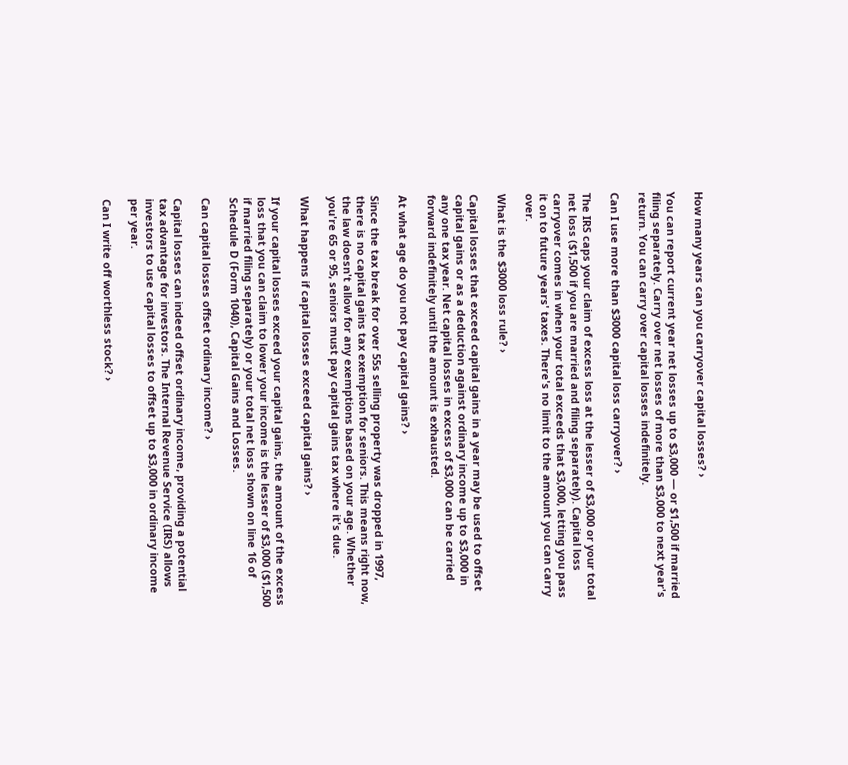How many years can you carryover capital losses? ›

You can report current year net losses up to $3,000 — or $1,500 if married filing separately. Carry over net losses of more than $3,000 to next year's return. You can carry over capital losses indefinitely.

Can I use more than $3000 capital loss carryover? ›

The IRS caps your claim of excess loss at the lesser of $3,000 or your total net loss ($1,500 if you are married and filing separately). Capital loss carryover comes in when your total exceeds that $3,000, letting you pass it on to future years' taxes. There's no limit to the amount you can carry over.

What is the $3000 loss rule? ›

Capital losses that exceed capital gains in a year may be used to offset capital gains or as a deduction against ordinary income up to $3,000 in any one tax year. Net capital losses in excess of $3,000 can be carried forward indefinitely until the amount is exhausted.

At what age do you not pay capital gains? ›

Since the tax break for over 55s selling property was dropped in 1997, there is no capital gains tax exemption for seniors. This means right now, the law doesn't allow for any exemptions based on your age. Whether you're 65 or 95, seniors must pay capital gains tax where it's due.

What happens if capital losses exceed capital gains? ›

If your capital losses exceed your capital gains, the amount of the excess loss that you can claim to lower your income is the lesser of $3,000 ($1,500 if married filing separately) or your total net loss shown on line 16 of Schedule D (Form 1040), Capital Gains and Losses.

Can capital losses offset ordinary income? ›

Capital losses can indeed offset ordinary income, providing a potential tax advantage for investors. The Internal Revenue Service (IRS) allows investors to use capital losses to offset up to $3,000 in ordinary income per year.

Can I write off worthless stock? ›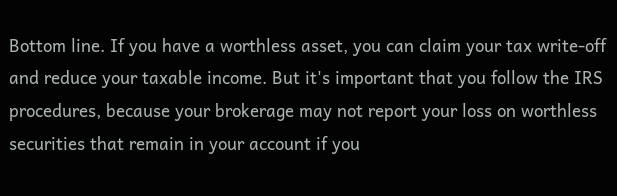Bottom line. If you have a worthless asset, you can claim your tax write-off and reduce your taxable income. But it's important that you follow the IRS procedures, because your brokerage may not report your loss on worthless securities that remain in your account if you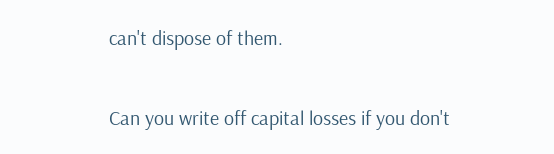can't dispose of them.

Can you write off capital losses if you don't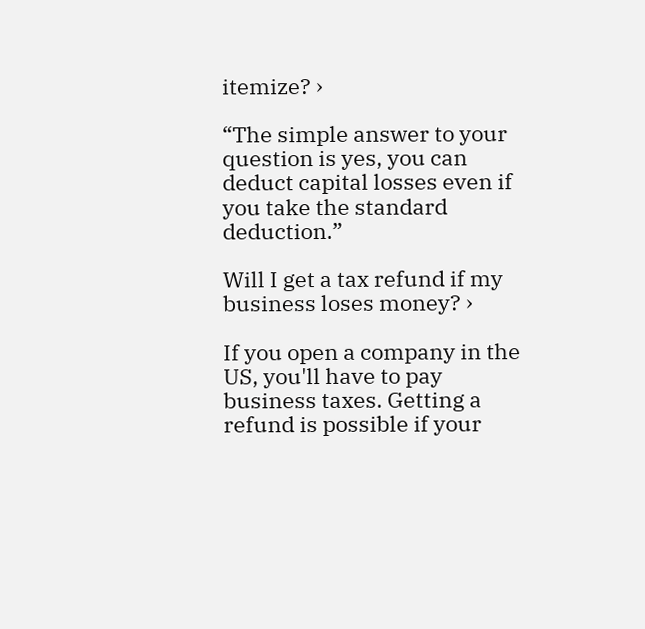itemize? ›

“The simple answer to your question is yes, you can deduct capital losses even if you take the standard deduction.”

Will I get a tax refund if my business loses money? ›

If you open a company in the US, you'll have to pay business taxes. Getting a refund is possible if your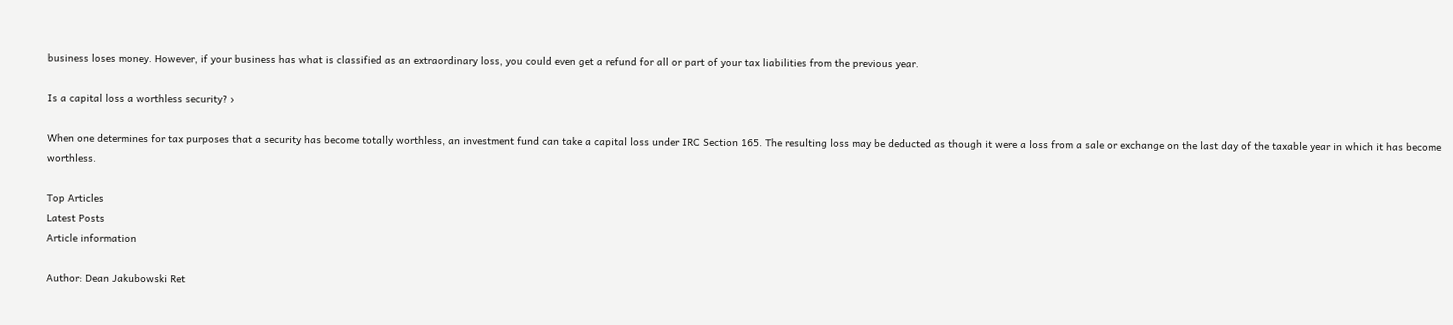business loses money. However, if your business has what is classified as an extraordinary loss, you could even get a refund for all or part of your tax liabilities from the previous year.

Is a capital loss a worthless security? ›

When one determines for tax purposes that a security has become totally worthless, an investment fund can take a capital loss under IRC Section 165. The resulting loss may be deducted as though it were a loss from a sale or exchange on the last day of the taxable year in which it has become worthless.

Top Articles
Latest Posts
Article information

Author: Dean Jakubowski Ret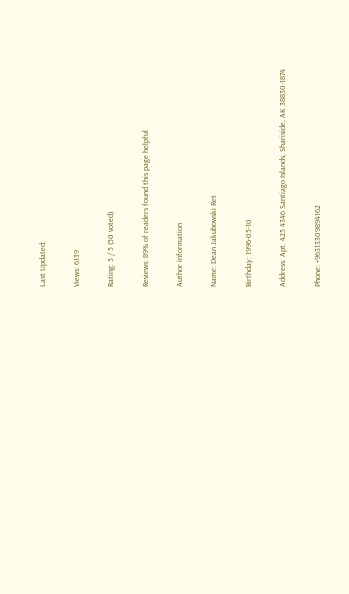Last Updated:

Views: 6139

Rating: 5 / 5 (50 voted)

Reviews: 89% of readers found this page helpful

Author information

Name: Dean Jakubowski Ret

Birthday: 1996-05-10

Address: Apt. 425 4346 Santiago Islands, Shariside, AK 38830-1874

Phone: +96313309894162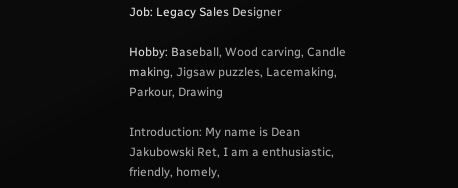Job: Legacy Sales Designer

Hobby: Baseball, Wood carving, Candle making, Jigsaw puzzles, Lacemaking, Parkour, Drawing

Introduction: My name is Dean Jakubowski Ret, I am a enthusiastic, friendly, homely,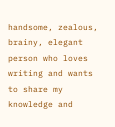handsome, zealous, brainy, elegant person who loves writing and wants to share my knowledge and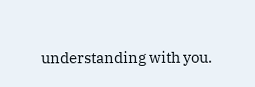understanding with you.